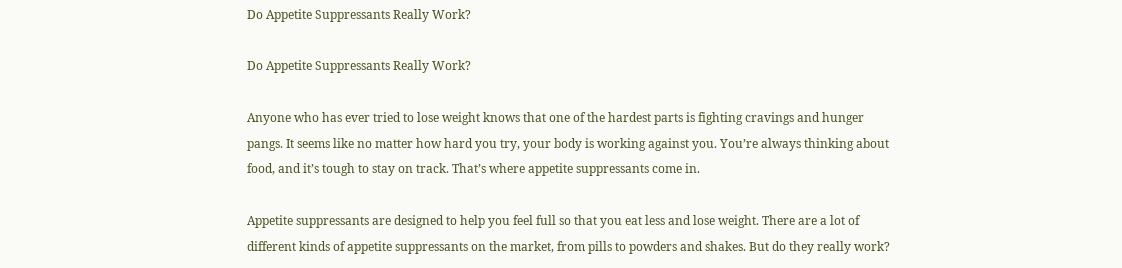Do Appetite Suppressants Really Work?

Do Appetite Suppressants Really Work?

Anyone who has ever tried to lose weight knows that one of the hardest parts is fighting cravings and hunger pangs. It seems like no matter how hard you try, your body is working against you. You’re always thinking about food, and it’s tough to stay on track. That’s where appetite suppressants come in.

Appetite suppressants are designed to help you feel full so that you eat less and lose weight. There are a lot of different kinds of appetite suppressants on the market, from pills to powders and shakes. But do they really work?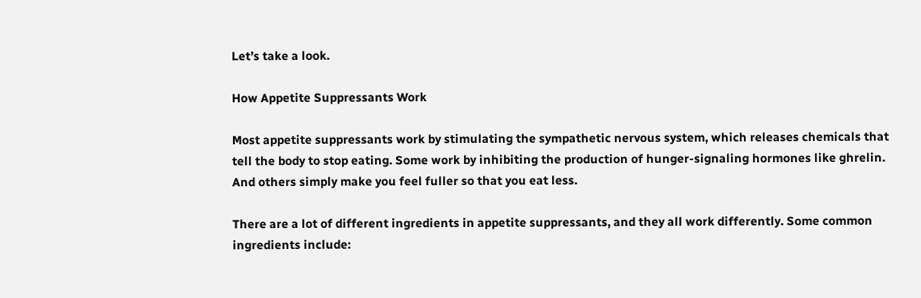Let’s take a look.

How Appetite Suppressants Work

Most appetite suppressants work by stimulating the sympathetic nervous system, which releases chemicals that tell the body to stop eating. Some work by inhibiting the production of hunger-signaling hormones like ghrelin. And others simply make you feel fuller so that you eat less.

There are a lot of different ingredients in appetite suppressants, and they all work differently. Some common ingredients include: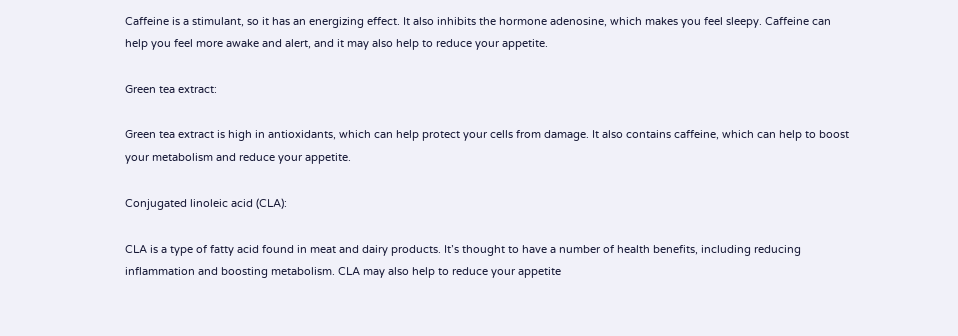Caffeine is a stimulant, so it has an energizing effect. It also inhibits the hormone adenosine, which makes you feel sleepy. Caffeine can help you feel more awake and alert, and it may also help to reduce your appetite.

Green tea extract:

Green tea extract is high in antioxidants, which can help protect your cells from damage. It also contains caffeine, which can help to boost your metabolism and reduce your appetite.

Conjugated linoleic acid (CLA):

CLA is a type of fatty acid found in meat and dairy products. It’s thought to have a number of health benefits, including reducing inflammation and boosting metabolism. CLA may also help to reduce your appetite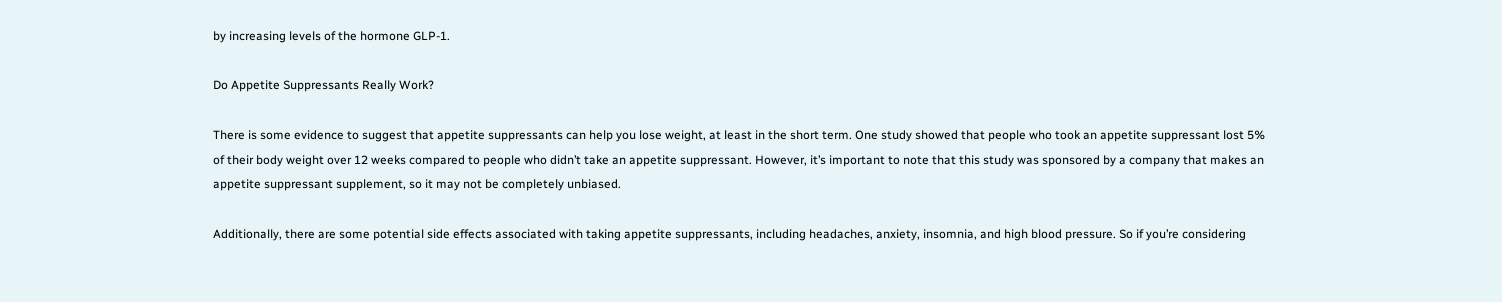by increasing levels of the hormone GLP-1.

Do Appetite Suppressants Really Work?

There is some evidence to suggest that appetite suppressants can help you lose weight, at least in the short term. One study showed that people who took an appetite suppressant lost 5% of their body weight over 12 weeks compared to people who didn’t take an appetite suppressant. However, it’s important to note that this study was sponsored by a company that makes an appetite suppressant supplement, so it may not be completely unbiased.

Additionally, there are some potential side effects associated with taking appetite suppressants, including headaches, anxiety, insomnia, and high blood pressure. So if you’re considering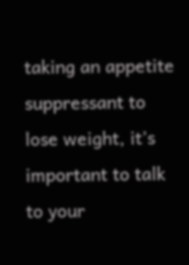taking an appetite suppressant to lose weight, it’s important to talk to your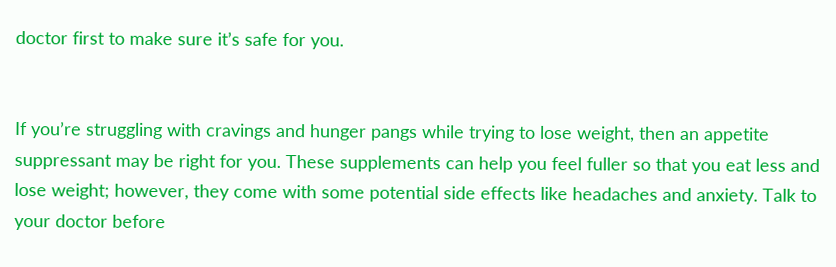doctor first to make sure it’s safe for you.


If you’re struggling with cravings and hunger pangs while trying to lose weight, then an appetite suppressant may be right for you. These supplements can help you feel fuller so that you eat less and lose weight; however, they come with some potential side effects like headaches and anxiety. Talk to your doctor before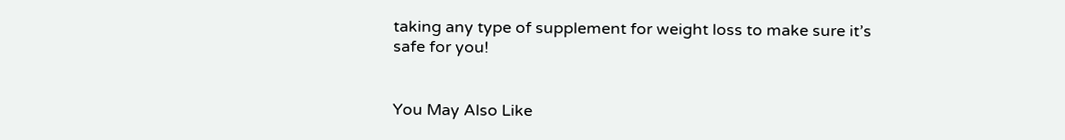taking any type of supplement for weight loss to make sure it’s safe for you!


You May Also Like